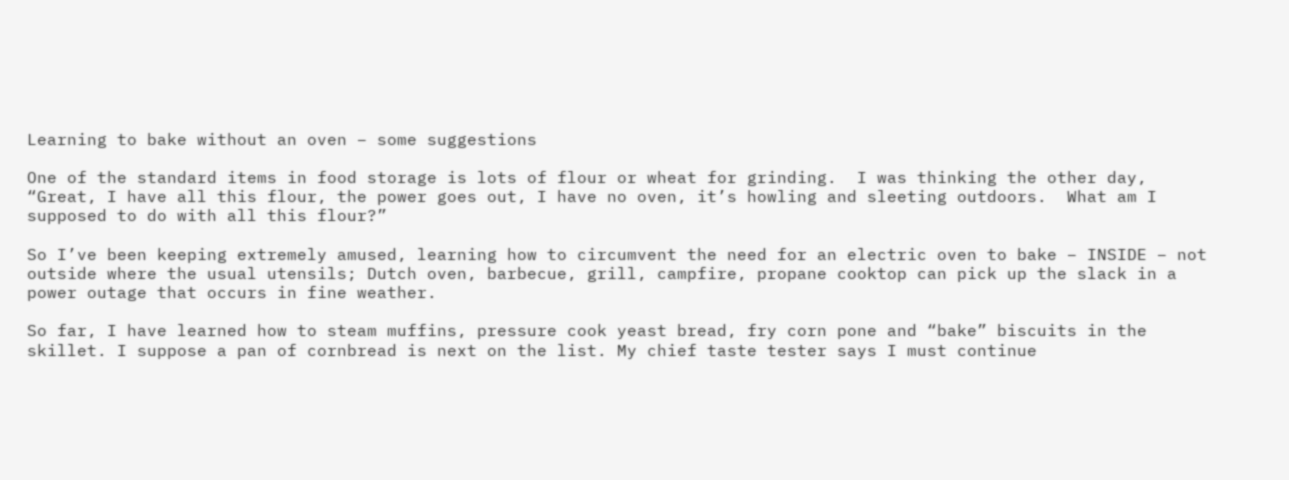Learning to bake without an oven – some suggestions

One of the standard items in food storage is lots of flour or wheat for grinding.  I was thinking the other day, “Great, I have all this flour, the power goes out, I have no oven, it’s howling and sleeting outdoors.  What am I supposed to do with all this flour?”

So I’ve been keeping extremely amused, learning how to circumvent the need for an electric oven to bake – INSIDE – not outside where the usual utensils; Dutch oven, barbecue, grill, campfire, propane cooktop can pick up the slack in a power outage that occurs in fine weather.

So far, I have learned how to steam muffins, pressure cook yeast bread, fry corn pone and “bake” biscuits in the skillet. I suppose a pan of cornbread is next on the list. My chief taste tester says I must continue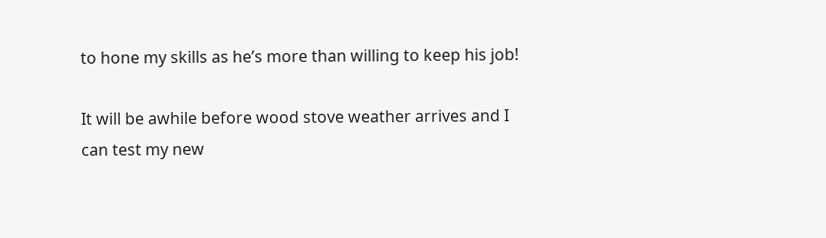to hone my skills as he’s more than willing to keep his job!

It will be awhile before wood stove weather arrives and I can test my new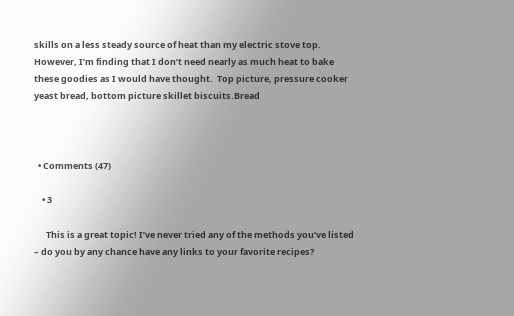skills on a less steady source of heat than my electric stove top.  However, I’m finding that I don’t need nearly as much heat to bake these goodies as I would have thought.  Top picture, pressure cooker yeast bread, bottom picture skillet biscuits.Bread



  • Comments (47)

    • 3

      This is a great topic! I’ve never tried any of the methods you’ve listed – do you by any chance have any links to your favorite recipes?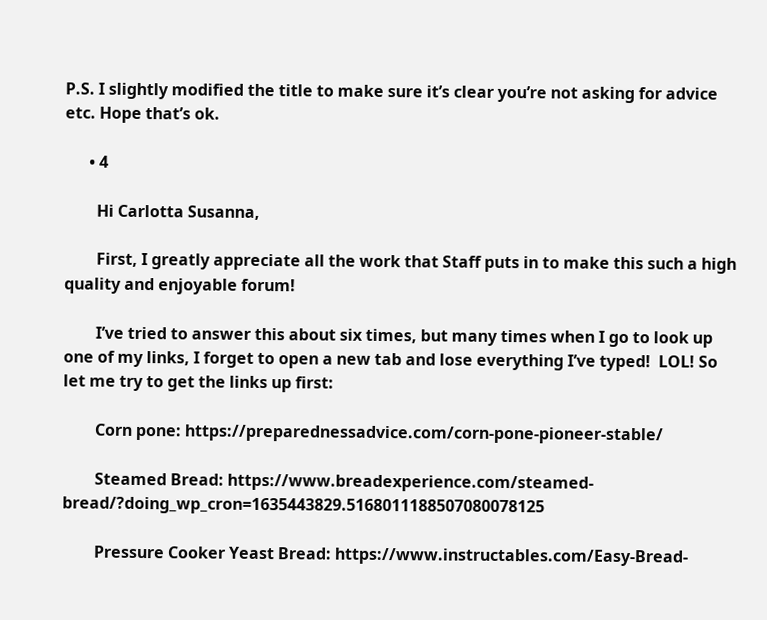P.S. I slightly modified the title to make sure it’s clear you’re not asking for advice etc. Hope that’s ok.

      • 4

        Hi Carlotta Susanna,

        First, I greatly appreciate all the work that Staff puts in to make this such a high quality and enjoyable forum!

        I’ve tried to answer this about six times, but many times when I go to look up one of my links, I forget to open a new tab and lose everything I’ve typed!  LOL! So let me try to get the links up first:

        Corn pone: https://preparednessadvice.com/corn-pone-pioneer-stable/

        Steamed Bread: https://www.breadexperience.com/steamed-bread/?doing_wp_cron=1635443829.5168011188507080078125

        Pressure Cooker Yeast Bread: https://www.instructables.com/Easy-Bread-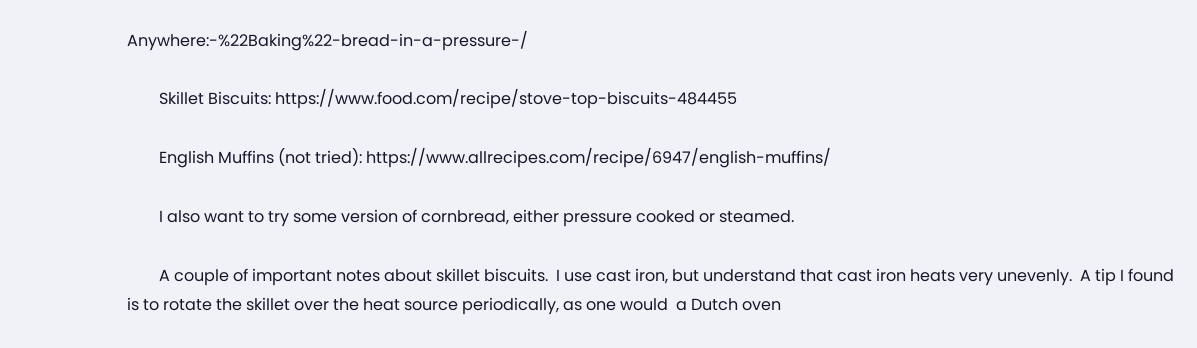Anywhere:-%22Baking%22-bread-in-a-pressure-/

        Skillet Biscuits: https://www.food.com/recipe/stove-top-biscuits-484455

        English Muffins (not tried): https://www.allrecipes.com/recipe/6947/english-muffins/

        I also want to try some version of cornbread, either pressure cooked or steamed.

        A couple of important notes about skillet biscuits.  I use cast iron, but understand that cast iron heats very unevenly.  A tip I found is to rotate the skillet over the heat source periodically, as one would  a Dutch oven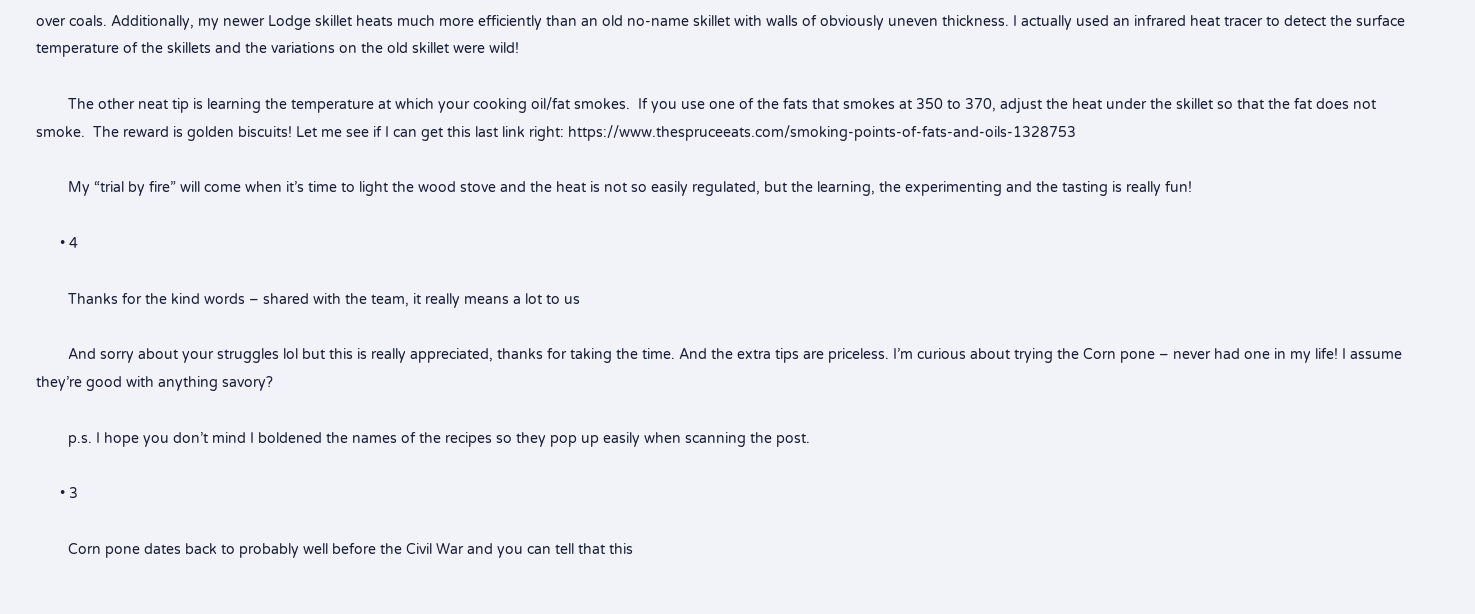over coals. Additionally, my newer Lodge skillet heats much more efficiently than an old no-name skillet with walls of obviously uneven thickness. I actually used an infrared heat tracer to detect the surface temperature of the skillets and the variations on the old skillet were wild!

        The other neat tip is learning the temperature at which your cooking oil/fat smokes.  If you use one of the fats that smokes at 350 to 370, adjust the heat under the skillet so that the fat does not smoke.  The reward is golden biscuits! Let me see if I can get this last link right: https://www.thespruceeats.com/smoking-points-of-fats-and-oils-1328753

        My “trial by fire” will come when it’s time to light the wood stove and the heat is not so easily regulated, but the learning, the experimenting and the tasting is really fun!

      • 4

        Thanks for the kind words – shared with the team, it really means a lot to us

        And sorry about your struggles lol but this is really appreciated, thanks for taking the time. And the extra tips are priceless. I’m curious about trying the Corn pone – never had one in my life! I assume they’re good with anything savory?

        p.s. I hope you don’t mind I boldened the names of the recipes so they pop up easily when scanning the post.

      • 3

        Corn pone dates back to probably well before the Civil War and you can tell that this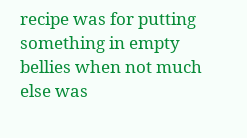recipe was for putting something in empty bellies when not much else was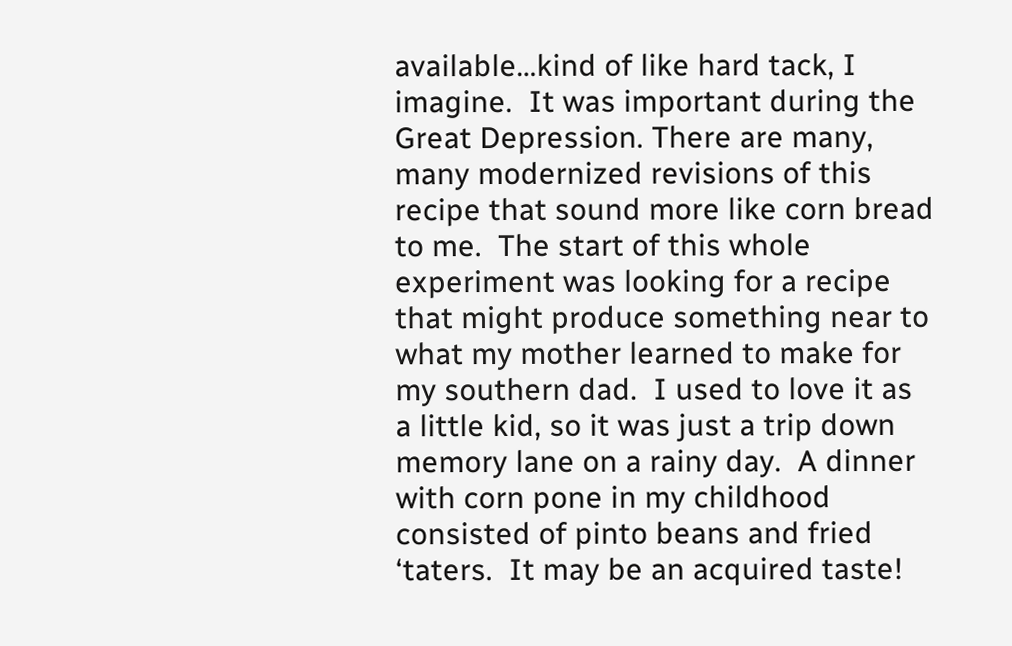available…kind of like hard tack, I imagine.  It was important during the Great Depression. There are many, many modernized revisions of this recipe that sound more like corn bread to me.  The start of this whole experiment was looking for a recipe that might produce something near to what my mother learned to make for my southern dad.  I used to love it as a little kid, so it was just a trip down memory lane on a rainy day.  A dinner with corn pone in my childhood consisted of pinto beans and fried ‘taters.  It may be an acquired taste!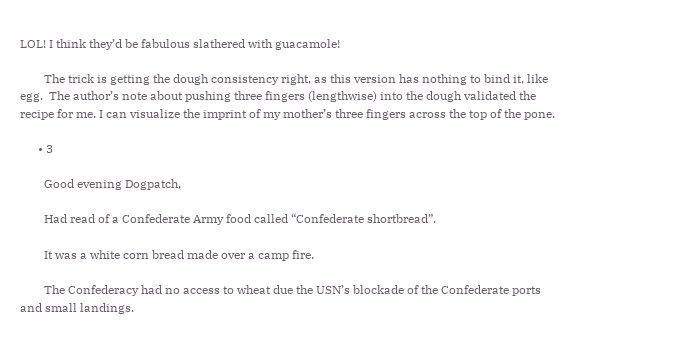LOL! I think they’d be fabulous slathered with guacamole!

        The trick is getting the dough consistency right, as this version has nothing to bind it, like egg.  The author’s note about pushing three fingers (lengthwise) into the dough validated the recipe for me. I can visualize the imprint of my mother’s three fingers across the top of the pone.

      • 3

        Good evening Dogpatch,

        Had read of a Confederate Army food called “Confederate shortbread”.

        It was a white corn bread made over a camp fire.

        The Confederacy had no access to wheat due the USN’s blockade of the Confederate ports and small landings.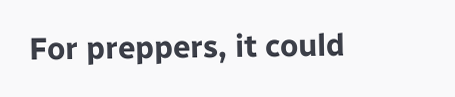For preppers, it could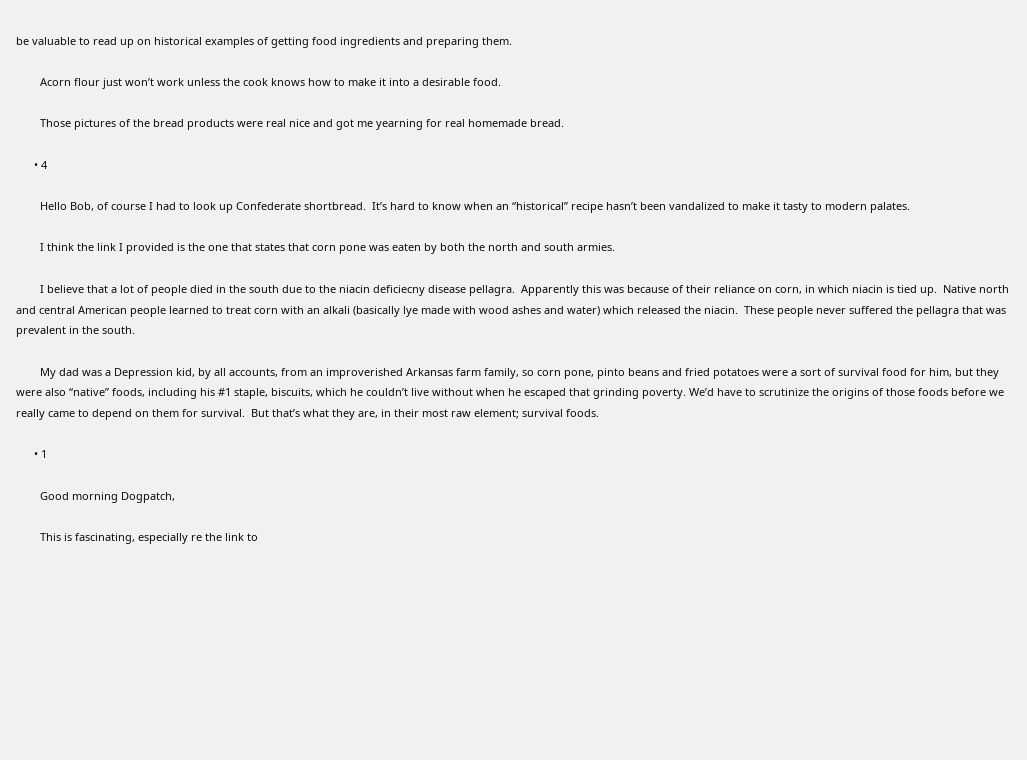be valuable to read up on historical examples of getting food ingredients and preparing them.

        Acorn flour just won’t work unless the cook knows how to make it into a desirable food.

        Those pictures of the bread products were real nice and got me yearning for real homemade bread.

      • 4

        Hello Bob, of course I had to look up Confederate shortbread.  It’s hard to know when an “historical” recipe hasn’t been vandalized to make it tasty to modern palates.

        I think the link I provided is the one that states that corn pone was eaten by both the north and south armies.

        I believe that a lot of people died in the south due to the niacin deficiecny disease pellagra.  Apparently this was because of their reliance on corn, in which niacin is tied up.  Native north and central American people learned to treat corn with an alkali (basically lye made with wood ashes and water) which released the niacin.  These people never suffered the pellagra that was prevalent in the south.

        My dad was a Depression kid, by all accounts, from an improverished Arkansas farm family, so corn pone, pinto beans and fried potatoes were a sort of survival food for him, but they were also “native” foods, including his #1 staple, biscuits, which he couldn’t live without when he escaped that grinding poverty. We’d have to scrutinize the origins of those foods before we really came to depend on them for survival.  But that’s what they are, in their most raw element; survival foods.

      • 1

        Good morning Dogpatch,

        This is fascinating, especially re the link to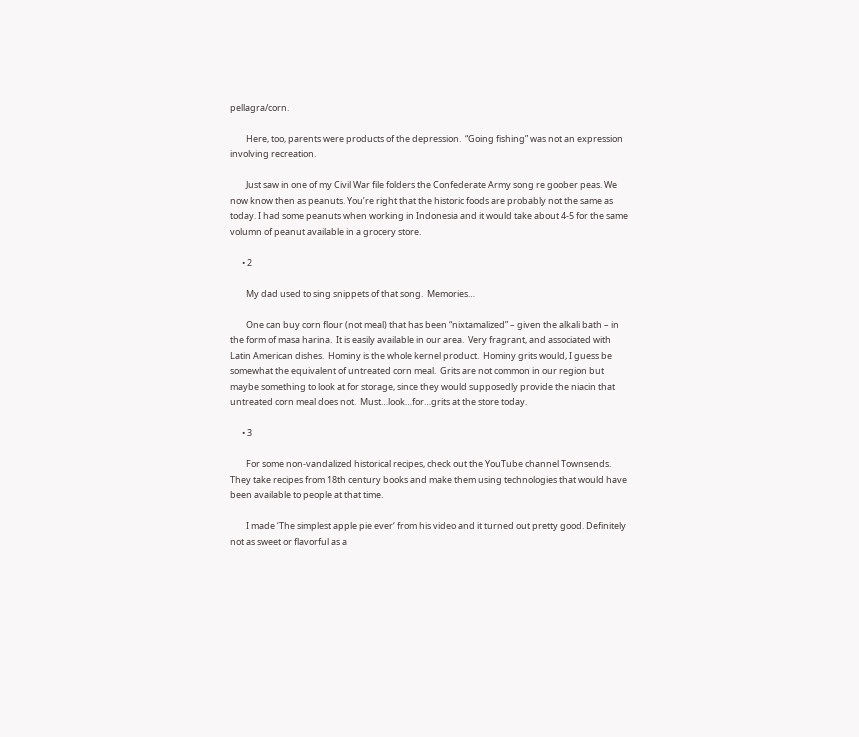pellagra/corn.

        Here, too, parents were products of the depression.  “Going fishing” was not an expression involving recreation.

        Just saw in one of my Civil War file folders the Confederate Army song re goober peas. We now know then as peanuts. You’re right that the historic foods are probably not the same as today. I had some peanuts when working in Indonesia and it would take about 4-5 for the same volumn of peanut available in a grocery store.

      • 2

        My dad used to sing snippets of that song.  Memories…

        One can buy corn flour (not meal) that has been “nixtamalized” – given the alkali bath – in the form of masa harina.  It is easily available in our area.  Very fragrant, and associated with Latin American dishes.  Hominy is the whole kernel product.  Hominy grits would, I guess be somewhat the equivalent of untreated corn meal.  Grits are not common in our region but maybe something to look at for storage, since they would supposedly provide the niacin that untreated corn meal does not.  Must…look…for…grits at the store today.

      • 3

        For some non-vandalized historical recipes, check out the YouTube channel Townsends. They take recipes from 18th century books and make them using technologies that would have been available to people at that time.

        I made ‘The simplest apple pie ever‘ from his video and it turned out pretty good. Definitely not as sweet or flavorful as a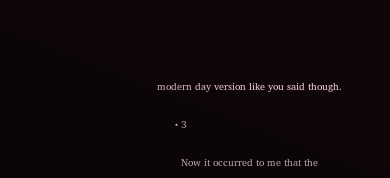modern day version like you said though.

      • 3

        Now it occurred to me that the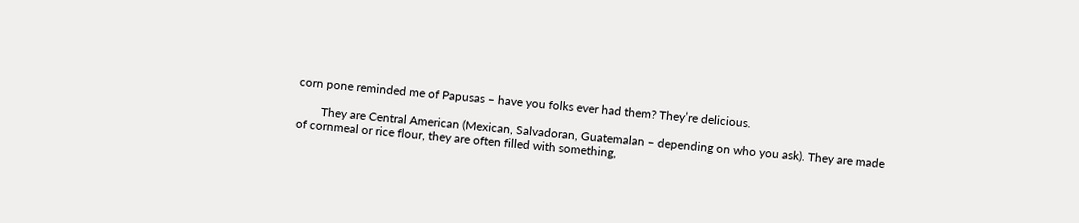corn pone reminded me of Papusas – have you folks ever had them? They’re delicious.

        They are Central American (Mexican, Salvadoran, Guatemalan – depending on who you ask). They are made of cornmeal or rice flour, they are often filled with something,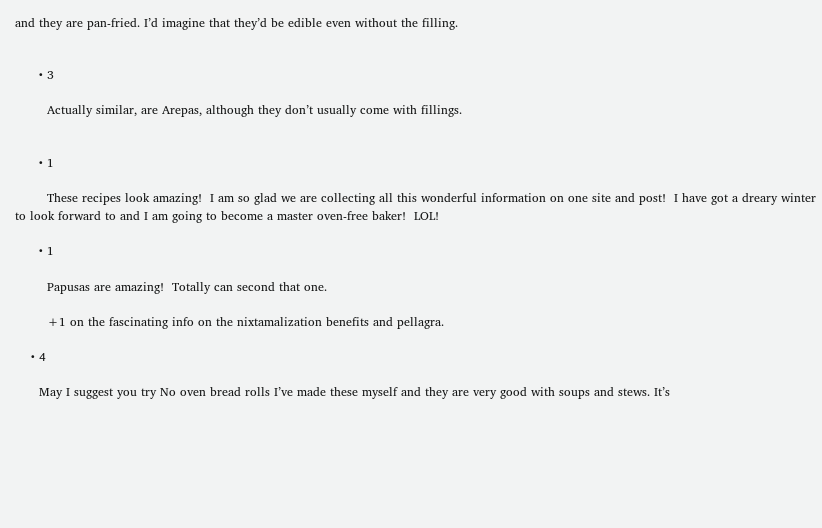and they are pan-fried. I’d imagine that they’d be edible even without the filling.


      • 3

        Actually similar, are Arepas, although they don’t usually come with fillings.


      • 1

        These recipes look amazing!  I am so glad we are collecting all this wonderful information on one site and post!  I have got a dreary winter to look forward to and I am going to become a master oven-free baker!  LOL!

      • 1

        Papusas are amazing!  Totally can second that one.

        +1 on the fascinating info on the nixtamalization benefits and pellagra.

    • 4

      May I suggest you try No oven bread rolls I’ve made these myself and they are very good with soups and stews. It’s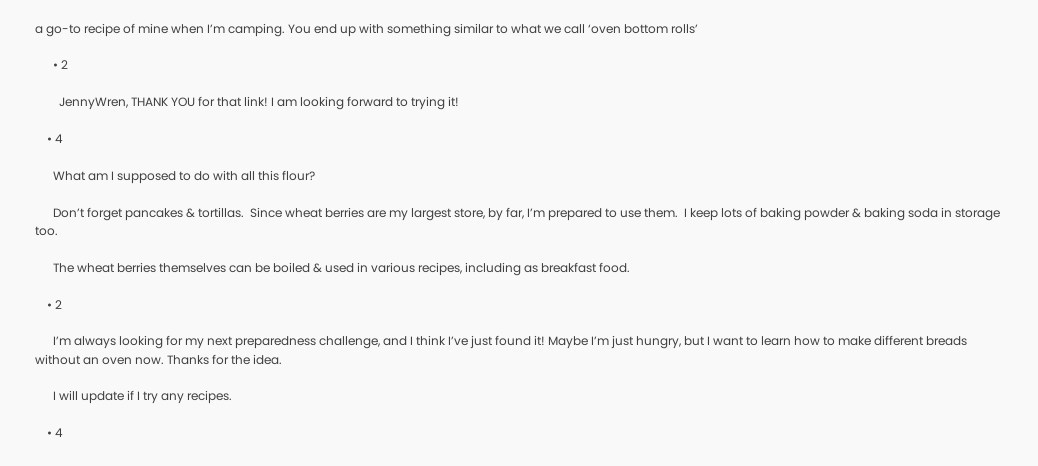a go-to recipe of mine when I’m camping. You end up with something similar to what we call ‘oven bottom rolls’

      • 2

        JennyWren, THANK YOU for that link! I am looking forward to trying it!

    • 4

      What am I supposed to do with all this flour?

      Don’t forget pancakes & tortillas.  Since wheat berries are my largest store, by far, I’m prepared to use them.  I keep lots of baking powder & baking soda in storage too.

      The wheat berries themselves can be boiled & used in various recipes, including as breakfast food.

    • 2

      I’m always looking for my next preparedness challenge, and I think I’ve just found it! Maybe I’m just hungry, but I want to learn how to make different breads without an oven now. Thanks for the idea.

      I will update if I try any recipes.

    • 4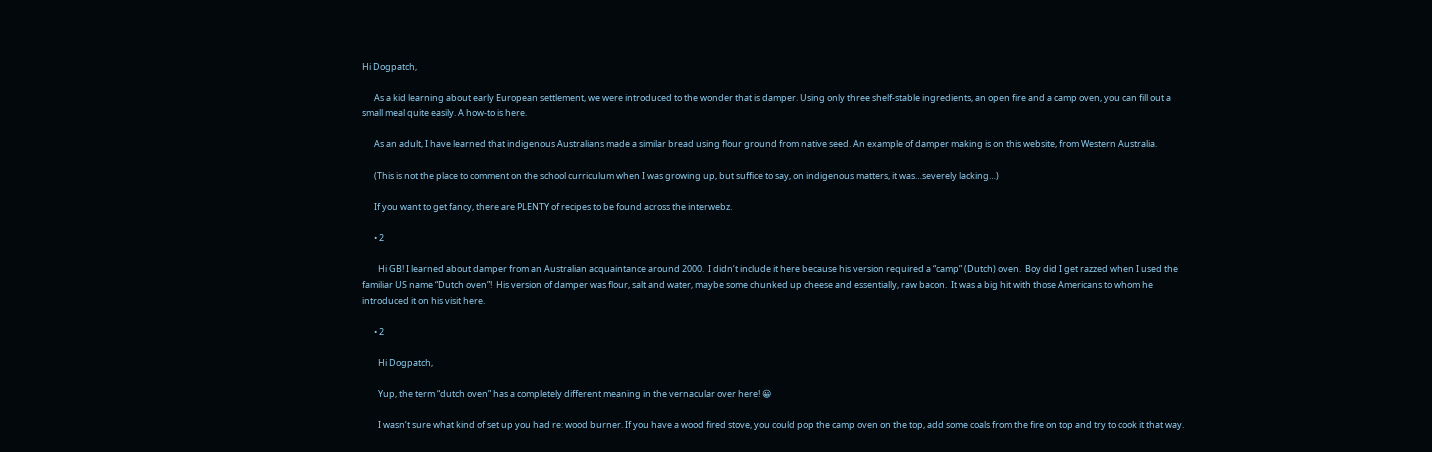Hi Dogpatch,

      As a kid learning about early European settlement, we were introduced to the wonder that is damper. Using only three shelf-stable ingredients, an open fire and a camp oven, you can fill out a small meal quite easily. A how-to is here.

      As an adult, I have learned that indigenous Australians made a similar bread using flour ground from native seed. An example of damper making is on this website, from Western Australia.

      (This is not the place to comment on the school curriculum when I was growing up, but suffice to say, on indigenous matters, it was…severely lacking…)

      If you want to get fancy, there are PLENTY of recipes to be found across the interwebz.

      • 2

        Hi GB! I learned about damper from an Australian acquaintance around 2000.  I didn’t include it here because his version required a “camp” (Dutch) oven.  Boy did I get razzed when I used the familiar US name “Dutch oven”!  His version of damper was flour, salt and water, maybe some chunked up cheese and essentially, raw bacon.  It was a big hit with those Americans to whom he introduced it on his visit here.

      • 2

        Hi Dogpatch,

        Yup, the term “dutch oven” has a completely different meaning in the vernacular over here! 😀

        I wasn’t sure what kind of set up you had re: wood burner. If you have a wood fired stove, you could pop the camp oven on the top, add some coals from the fire on top and try to cook it that way.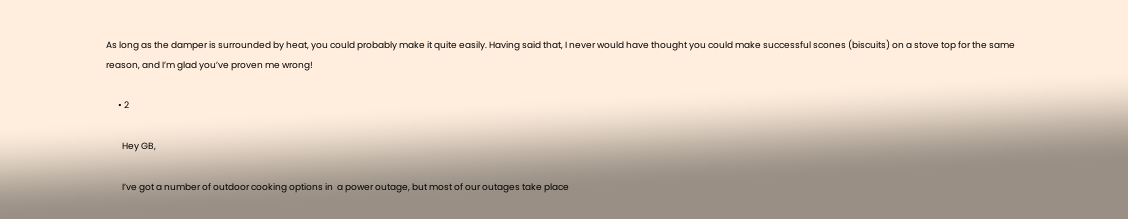As long as the damper is surrounded by heat, you could probably make it quite easily. Having said that, I never would have thought you could make successful scones (biscuits) on a stove top for the same reason, and I’m glad you’ve proven me wrong!

      • 2

        Hey GB,

        I’ve got a number of outdoor cooking options in  a power outage, but most of our outages take place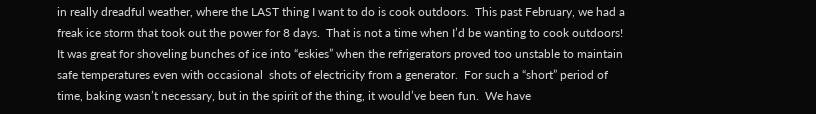in really dreadful weather, where the LAST thing I want to do is cook outdoors.  This past February, we had a freak ice storm that took out the power for 8 days.  That is not a time when I’d be wanting to cook outdoors!  It was great for shoveling bunches of ice into “eskies” when the refrigerators proved too unstable to maintain safe temperatures even with occasional  shots of electricity from a generator.  For such a “short” period of time, baking wasn’t necessary, but in the spirit of the thing, it would’ve been fun.  We have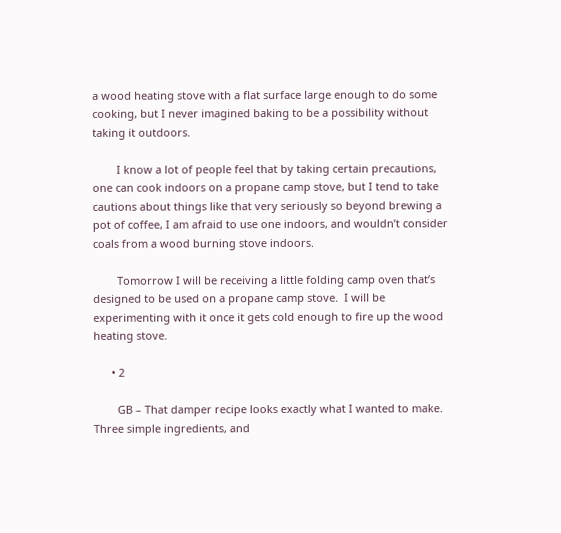a wood heating stove with a flat surface large enough to do some cooking, but I never imagined baking to be a possibility without taking it outdoors.

        I know a lot of people feel that by taking certain precautions, one can cook indoors on a propane camp stove, but I tend to take cautions about things like that very seriously so beyond brewing a pot of coffee, I am afraid to use one indoors, and wouldn’t consider coals from a wood burning stove indoors.

        Tomorrow I will be receiving a little folding camp oven that’s designed to be used on a propane camp stove.  I will be experimenting with it once it gets cold enough to fire up the wood heating stove.

      • 2

        GB – That damper recipe looks exactly what I wanted to make. Three simple ingredients, and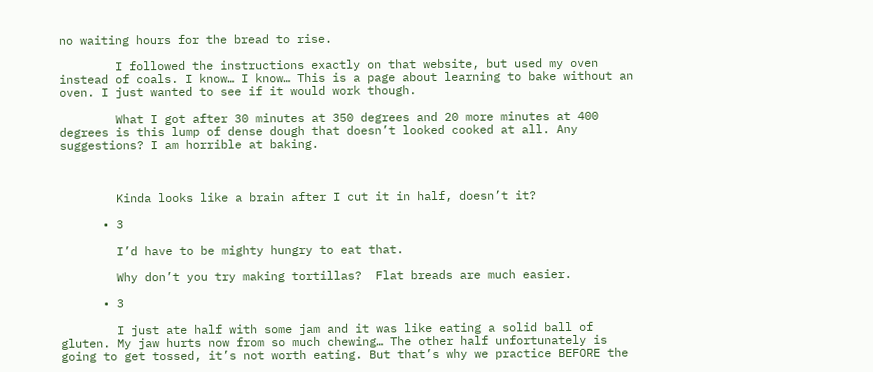no waiting hours for the bread to rise.

        I followed the instructions exactly on that website, but used my oven instead of coals. I know… I know… This is a page about learning to bake without an oven. I just wanted to see if it would work though.

        What I got after 30 minutes at 350 degrees and 20 more minutes at 400 degrees is this lump of dense dough that doesn’t looked cooked at all. Any suggestions? I am horrible at baking.



        Kinda looks like a brain after I cut it in half, doesn’t it?

      • 3

        I’d have to be mighty hungry to eat that.

        Why don’t you try making tortillas?  Flat breads are much easier.

      • 3

        I just ate half with some jam and it was like eating a solid ball of gluten. My jaw hurts now from so much chewing… The other half unfortunately is going to get tossed, it’s not worth eating. But that’s why we practice BEFORE the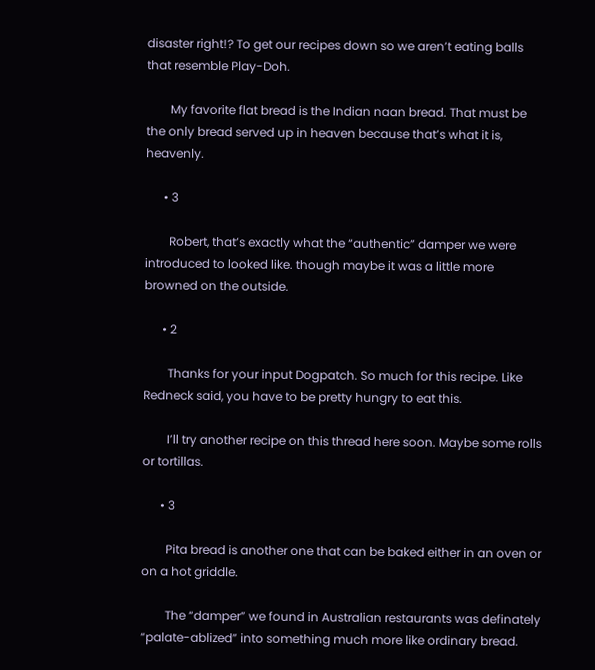disaster right!? To get our recipes down so we aren’t eating balls that resemble Play-Doh.

        My favorite flat bread is the Indian naan bread. That must be the only bread served up in heaven because that’s what it is, heavenly.

      • 3

        Robert, that’s exactly what the “authentic” damper we were introduced to looked like. though maybe it was a little more browned on the outside.

      • 2

        Thanks for your input Dogpatch. So much for this recipe. Like Redneck said, you have to be pretty hungry to eat this.

        I’ll try another recipe on this thread here soon. Maybe some rolls or tortillas.

      • 3

        Pita bread is another one that can be baked either in an oven or on a hot griddle.

        The “damper” we found in Australian restaurants was definately “palate-ablized” into something much more like ordinary bread.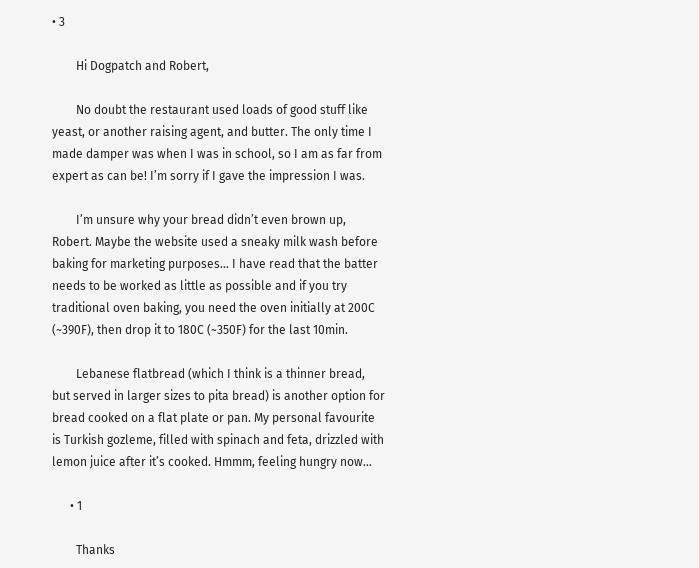• 3

        Hi Dogpatch and Robert,

        No doubt the restaurant used loads of good stuff like yeast, or another raising agent, and butter. The only time I made damper was when I was in school, so I am as far from expert as can be! I’m sorry if I gave the impression I was.

        I’m unsure why your bread didn’t even brown up, Robert. Maybe the website used a sneaky milk wash before baking for marketing purposes… I have read that the batter needs to be worked as little as possible and if you try traditional oven baking, you need the oven initially at 200C (~390F), then drop it to 180C (~350F) for the last 10min.

        Lebanese flatbread (which I think is a thinner bread, but served in larger sizes to pita bread) is another option for bread cooked on a flat plate or pan. My personal favourite is Turkish gozleme, filled with spinach and feta, drizzled with lemon juice after it’s cooked. Hmmm, feeling hungry now…

      • 1

        Thanks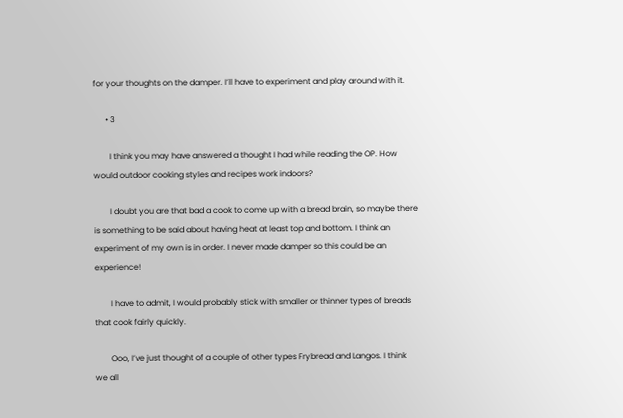for your thoughts on the damper. I’ll have to experiment and play around with it.

      • 3

        I think you may have answered a thought I had while reading the OP. How would outdoor cooking styles and recipes work indoors?

        I doubt you are that bad a cook to come up with a bread brain, so maybe there is something to be said about having heat at least top and bottom. I think an experiment of my own is in order. I never made damper so this could be an experience!

        I have to admit, I would probably stick with smaller or thinner types of breads that cook fairly quickly.

        Ooo, I’ve just thought of a couple of other types Frybread and Langos. I think we all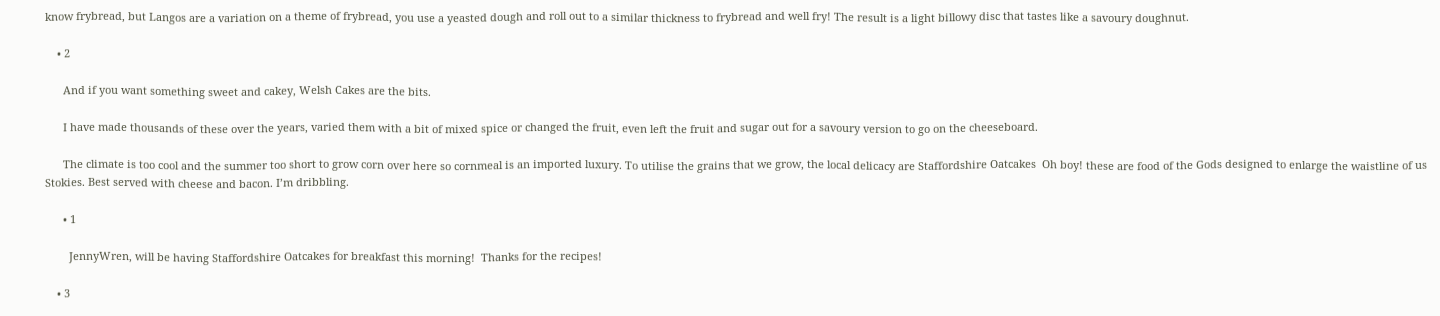know frybread, but Langos are a variation on a theme of frybread, you use a yeasted dough and roll out to a similar thickness to frybread and well fry! The result is a light billowy disc that tastes like a savoury doughnut.

    • 2

      And if you want something sweet and cakey, Welsh Cakes are the bits.

      I have made thousands of these over the years, varied them with a bit of mixed spice or changed the fruit, even left the fruit and sugar out for a savoury version to go on the cheeseboard.

      The climate is too cool and the summer too short to grow corn over here so cornmeal is an imported luxury. To utilise the grains that we grow, the local delicacy are Staffordshire Oatcakes  Oh boy! these are food of the Gods designed to enlarge the waistline of us Stokies. Best served with cheese and bacon. I’m dribbling.

      • 1

        JennyWren, will be having Staffordshire Oatcakes for breakfast this morning!  Thanks for the recipes!

    • 3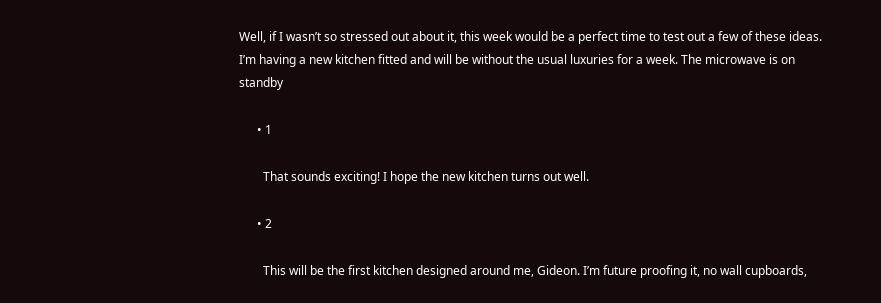Well, if I wasn’t so stressed out about it, this week would be a perfect time to test out a few of these ideas. I’m having a new kitchen fitted and will be without the usual luxuries for a week. The microwave is on standby

      • 1

        That sounds exciting! I hope the new kitchen turns out well.

      • 2

        This will be the first kitchen designed around me, Gideon. I’m future proofing it, no wall cupboards,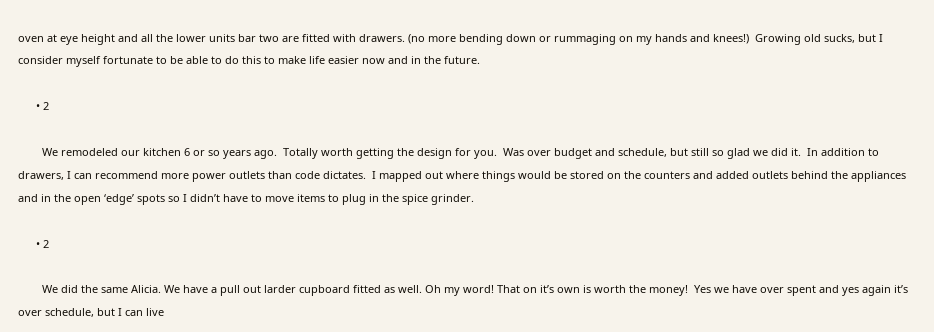oven at eye height and all the lower units bar two are fitted with drawers. (no more bending down or rummaging on my hands and knees!)  Growing old sucks, but I consider myself fortunate to be able to do this to make life easier now and in the future.

      • 2

        We remodeled our kitchen 6 or so years ago.  Totally worth getting the design for you.  Was over budget and schedule, but still so glad we did it.  In addition to drawers, I can recommend more power outlets than code dictates.  I mapped out where things would be stored on the counters and added outlets behind the appliances and in the open ‘edge’ spots so I didn’t have to move items to plug in the spice grinder.

      • 2

        We did the same Alicia. We have a pull out larder cupboard fitted as well. Oh my word! That on it’s own is worth the money!  Yes we have over spent and yes again it’s over schedule, but I can live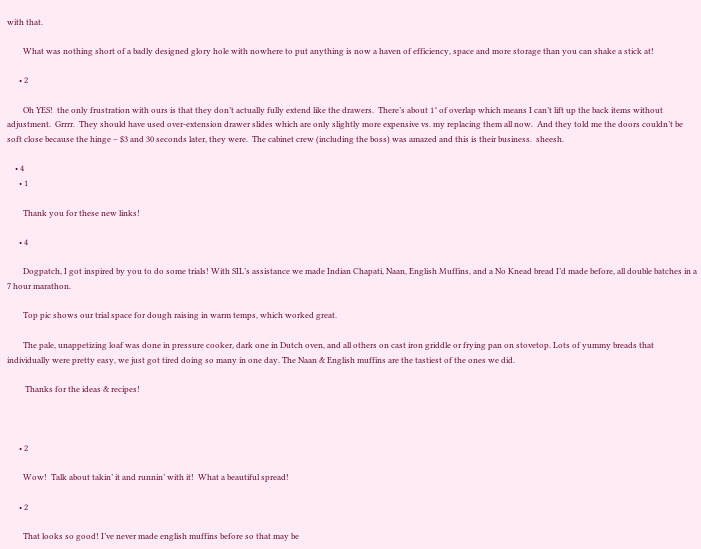with that.

        What was nothing short of a badly designed glory hole with nowhere to put anything is now a haven of efficiency, space and more storage than you can shake a stick at!

      • 2

        Oh YES!  the only frustration with ours is that they don’t actually fully extend like the drawers.  There’s about 1″ of overlap which means I can’t lift up the back items without adjustment.  Grrrr.  They should have used over-extension drawer slides which are only slightly more expensive vs. my replacing them all now.  And they told me the doors couldn’t be soft close because the hinge – $3 and 30 seconds later, they were.  The cabinet crew (including the boss) was amazed and this is their business.  sheesh.

    • 4
      • 1

        Thank you for these new links!

      • 4

        Dogpatch, I got inspired by you to do some trials! With SIL’s assistance we made Indian Chapati, Naan, English Muffins, and a No Knead bread I’d made before, all double batches in a 7 hour marathon.

        Top pic shows our trial space for dough raising in warm temps, which worked great.

        The pale, unappetizing loaf was done in pressure cooker, dark one in Dutch oven, and all others on cast iron griddle or frying pan on stovetop. Lots of yummy breads that individually were pretty easy, we just got tired doing so many in one day. The Naan & English muffins are the tastiest of the ones we did.

         Thanks for the ideas & recipes!



      • 2

        Wow!  Talk about takin’ it and runnin’ with it!  What a beautiful spread!

      • 2

        That looks so good! I’ve never made english muffins before so that may be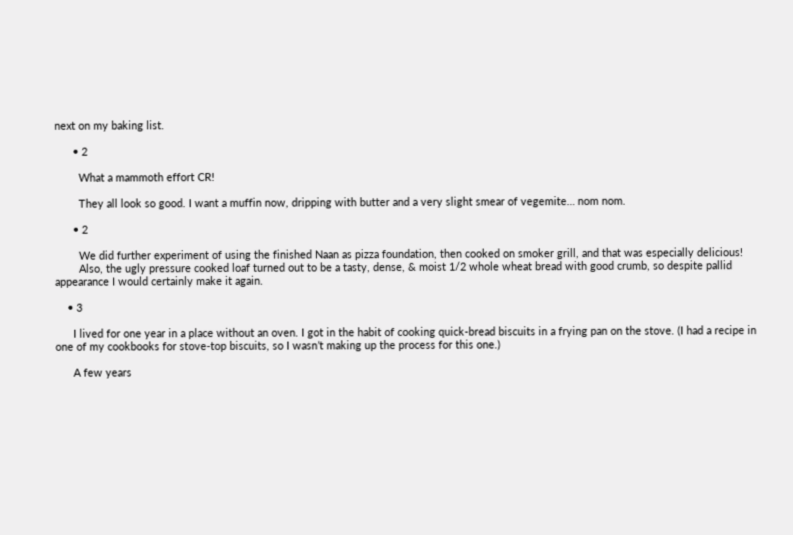next on my baking list.

      • 2

        What a mammoth effort CR!

        They all look so good. I want a muffin now, dripping with butter and a very slight smear of vegemite… nom nom.

      • 2

        We did further experiment of using the finished Naan as pizza foundation, then cooked on smoker grill, and that was especially delicious!
        Also, the ugly pressure cooked loaf turned out to be a tasty, dense, & moist 1/2 whole wheat bread with good crumb, so despite pallid appearance I would certainly make it again.

    • 3

      I lived for one year in a place without an oven. I got in the habit of cooking quick-bread biscuits in a frying pan on the stove. (I had a recipe in one of my cookbooks for stove-top biscuits, so I wasn’t making up the process for this one.)

      A few years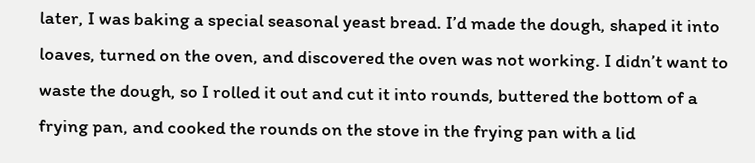later, I was baking a special seasonal yeast bread. I’d made the dough, shaped it into loaves, turned on the oven, and discovered the oven was not working. I didn’t want to waste the dough, so I rolled it out and cut it into rounds, buttered the bottom of a frying pan, and cooked the rounds on the stove in the frying pan with a lid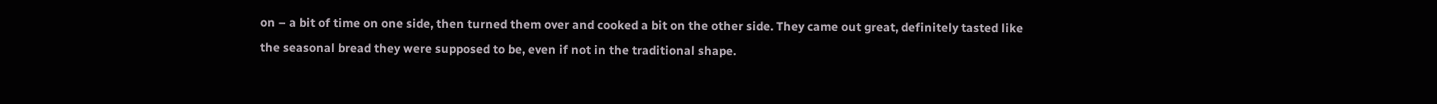on – a bit of time on one side, then turned them over and cooked a bit on the other side. They came out great, definitely tasted like the seasonal bread they were supposed to be, even if not in the traditional shape.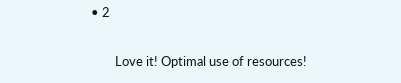• 2

        Love it! Optimal use of resources!